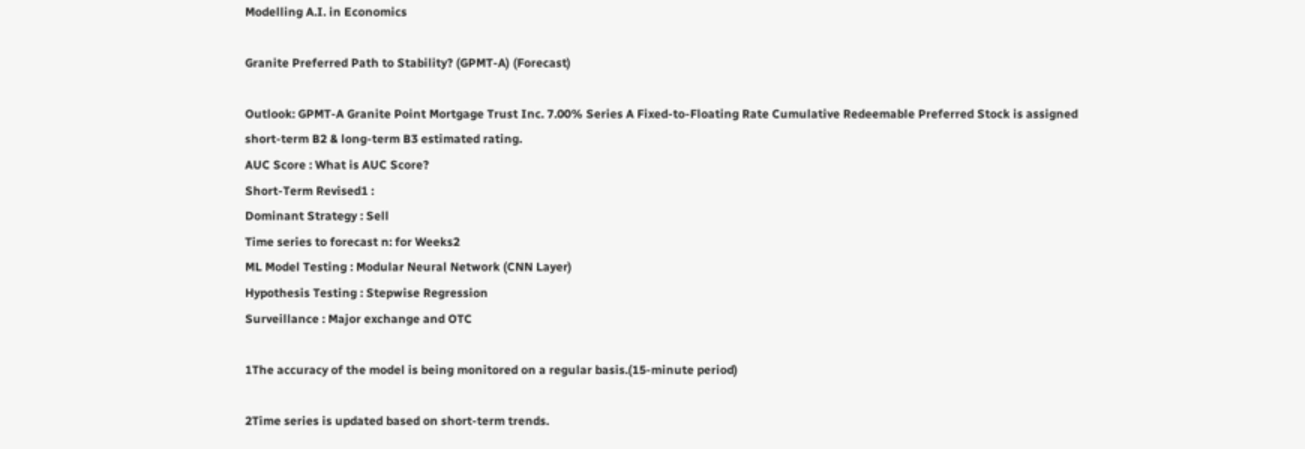Modelling A.I. in Economics

Granite Preferred Path to Stability? (GPMT-A) (Forecast)

Outlook: GPMT-A Granite Point Mortgage Trust Inc. 7.00% Series A Fixed-to-Floating Rate Cumulative Redeemable Preferred Stock is assigned short-term B2 & long-term B3 estimated rating.
AUC Score : What is AUC Score?
Short-Term Revised1 :
Dominant Strategy : Sell
Time series to forecast n: for Weeks2
ML Model Testing : Modular Neural Network (CNN Layer)
Hypothesis Testing : Stepwise Regression
Surveillance : Major exchange and OTC

1The accuracy of the model is being monitored on a regular basis.(15-minute period)

2Time series is updated based on short-term trends.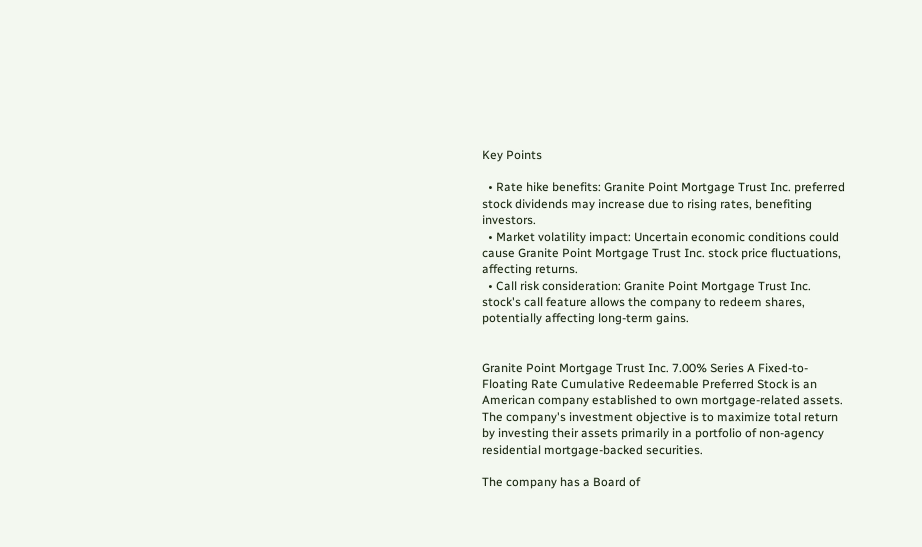Key Points

  • Rate hike benefits: Granite Point Mortgage Trust Inc. preferred stock dividends may increase due to rising rates, benefiting investors.
  • Market volatility impact: Uncertain economic conditions could cause Granite Point Mortgage Trust Inc. stock price fluctuations, affecting returns.
  • Call risk consideration: Granite Point Mortgage Trust Inc. stock's call feature allows the company to redeem shares, potentially affecting long-term gains.


Granite Point Mortgage Trust Inc. 7.00% Series A Fixed-to-Floating Rate Cumulative Redeemable Preferred Stock is an American company established to own mortgage-related assets. The company's investment objective is to maximize total return by investing their assets primarily in a portfolio of non-agency residential mortgage-backed securities.

The company has a Board of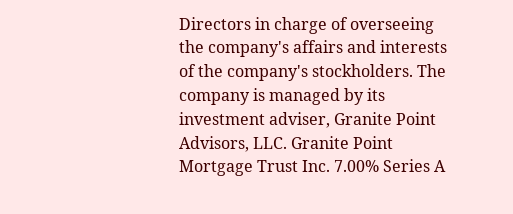Directors in charge of overseeing the company's affairs and interests of the company's stockholders. The company is managed by its investment adviser, Granite Point Advisors, LLC. Granite Point Mortgage Trust Inc. 7.00% Series A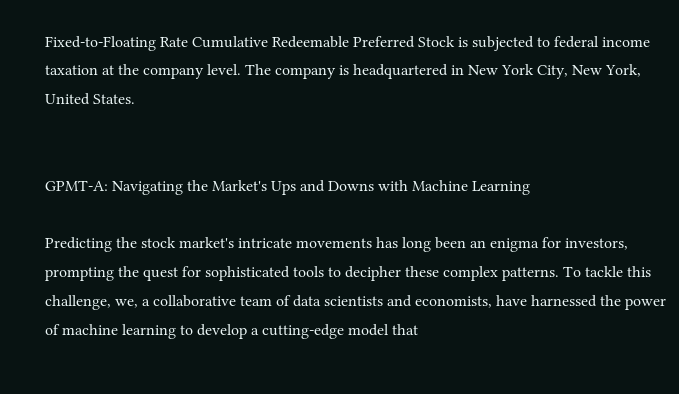Fixed-to-Floating Rate Cumulative Redeemable Preferred Stock is subjected to federal income taxation at the company level. The company is headquartered in New York City, New York, United States.


GPMT-A: Navigating the Market's Ups and Downs with Machine Learning

Predicting the stock market's intricate movements has long been an enigma for investors, prompting the quest for sophisticated tools to decipher these complex patterns. To tackle this challenge, we, a collaborative team of data scientists and economists, have harnessed the power of machine learning to develop a cutting-edge model that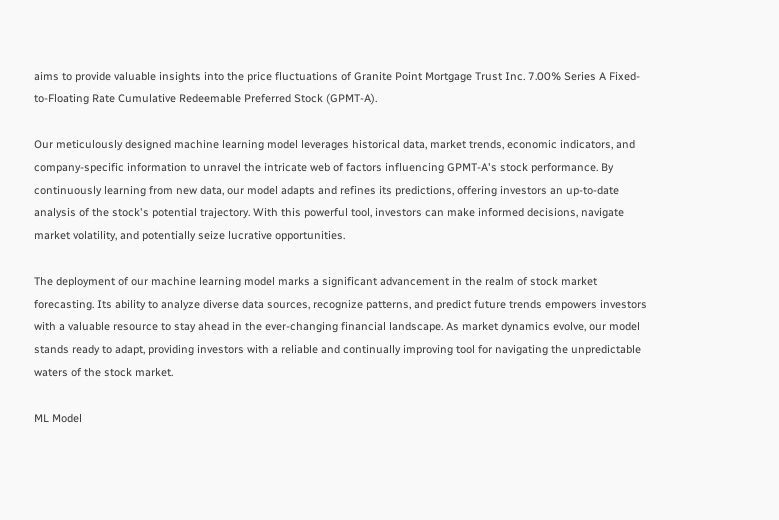aims to provide valuable insights into the price fluctuations of Granite Point Mortgage Trust Inc. 7.00% Series A Fixed-to-Floating Rate Cumulative Redeemable Preferred Stock (GPMT-A).

Our meticulously designed machine learning model leverages historical data, market trends, economic indicators, and company-specific information to unravel the intricate web of factors influencing GPMT-A's stock performance. By continuously learning from new data, our model adapts and refines its predictions, offering investors an up-to-date analysis of the stock's potential trajectory. With this powerful tool, investors can make informed decisions, navigate market volatility, and potentially seize lucrative opportunities.

The deployment of our machine learning model marks a significant advancement in the realm of stock market forecasting. Its ability to analyze diverse data sources, recognize patterns, and predict future trends empowers investors with a valuable resource to stay ahead in the ever-changing financial landscape. As market dynamics evolve, our model stands ready to adapt, providing investors with a reliable and continually improving tool for navigating the unpredictable waters of the stock market.

ML Model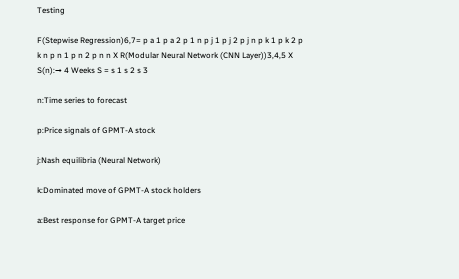Testing

F(Stepwise Regression)6,7= p a 1 p a 2 p 1 n p j 1 p j 2 p j n p k 1 p k 2 p k n p n 1 p n 2 p n n X R(Modular Neural Network (CNN Layer))3,4,5 X S(n):→ 4 Weeks S = s 1 s 2 s 3

n:Time series to forecast

p:Price signals of GPMT-A stock

j:Nash equilibria (Neural Network)

k:Dominated move of GPMT-A stock holders

a:Best response for GPMT-A target price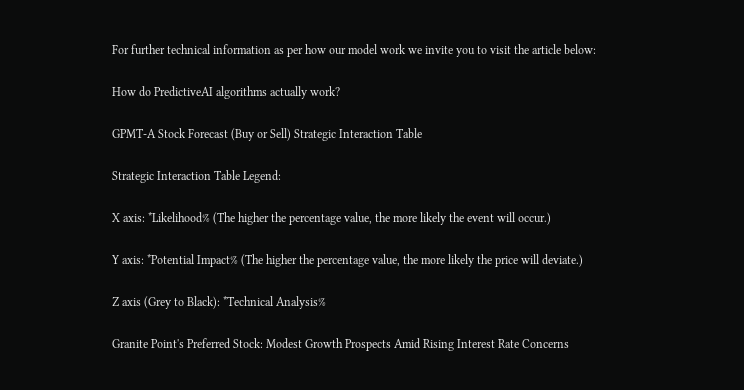For further technical information as per how our model work we invite you to visit the article below:

How do PredictiveAI algorithms actually work?

GPMT-A Stock Forecast (Buy or Sell) Strategic Interaction Table

Strategic Interaction Table Legend:

X axis: *Likelihood% (The higher the percentage value, the more likely the event will occur.)

Y axis: *Potential Impact% (The higher the percentage value, the more likely the price will deviate.)

Z axis (Grey to Black): *Technical Analysis%

Granite Point's Preferred Stock: Modest Growth Prospects Amid Rising Interest Rate Concerns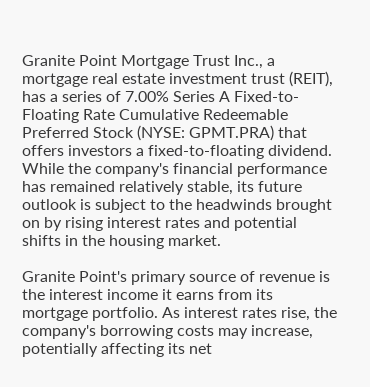Granite Point Mortgage Trust Inc., a mortgage real estate investment trust (REIT), has a series of 7.00% Series A Fixed-to-Floating Rate Cumulative Redeemable Preferred Stock (NYSE: GPMT.PRA) that offers investors a fixed-to-floating dividend. While the company's financial performance has remained relatively stable, its future outlook is subject to the headwinds brought on by rising interest rates and potential shifts in the housing market.

Granite Point's primary source of revenue is the interest income it earns from its mortgage portfolio. As interest rates rise, the company's borrowing costs may increase, potentially affecting its net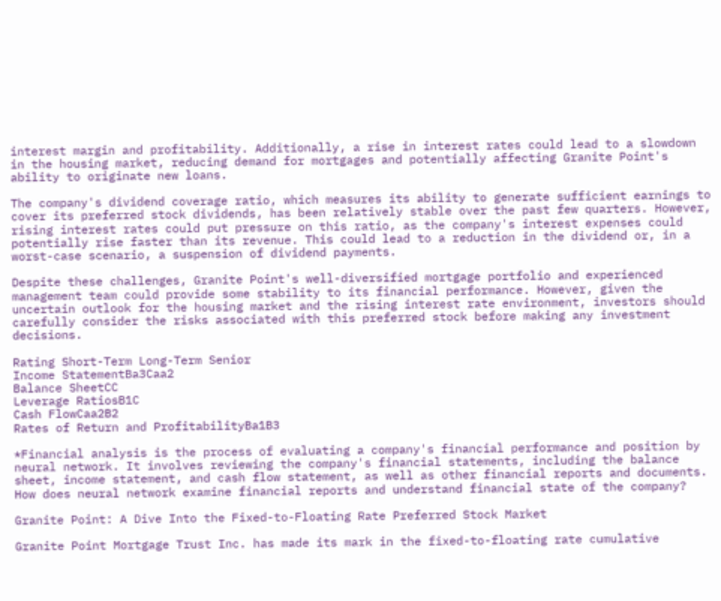interest margin and profitability. Additionally, a rise in interest rates could lead to a slowdown in the housing market, reducing demand for mortgages and potentially affecting Granite Point's ability to originate new loans.

The company's dividend coverage ratio, which measures its ability to generate sufficient earnings to cover its preferred stock dividends, has been relatively stable over the past few quarters. However, rising interest rates could put pressure on this ratio, as the company's interest expenses could potentially rise faster than its revenue. This could lead to a reduction in the dividend or, in a worst-case scenario, a suspension of dividend payments.

Despite these challenges, Granite Point's well-diversified mortgage portfolio and experienced management team could provide some stability to its financial performance. However, given the uncertain outlook for the housing market and the rising interest rate environment, investors should carefully consider the risks associated with this preferred stock before making any investment decisions.

Rating Short-Term Long-Term Senior
Income StatementBa3Caa2
Balance SheetCC
Leverage RatiosB1C
Cash FlowCaa2B2
Rates of Return and ProfitabilityBa1B3

*Financial analysis is the process of evaluating a company's financial performance and position by neural network. It involves reviewing the company's financial statements, including the balance sheet, income statement, and cash flow statement, as well as other financial reports and documents.
How does neural network examine financial reports and understand financial state of the company?

Granite Point: A Dive Into the Fixed-to-Floating Rate Preferred Stock Market

Granite Point Mortgage Trust Inc. has made its mark in the fixed-to-floating rate cumulative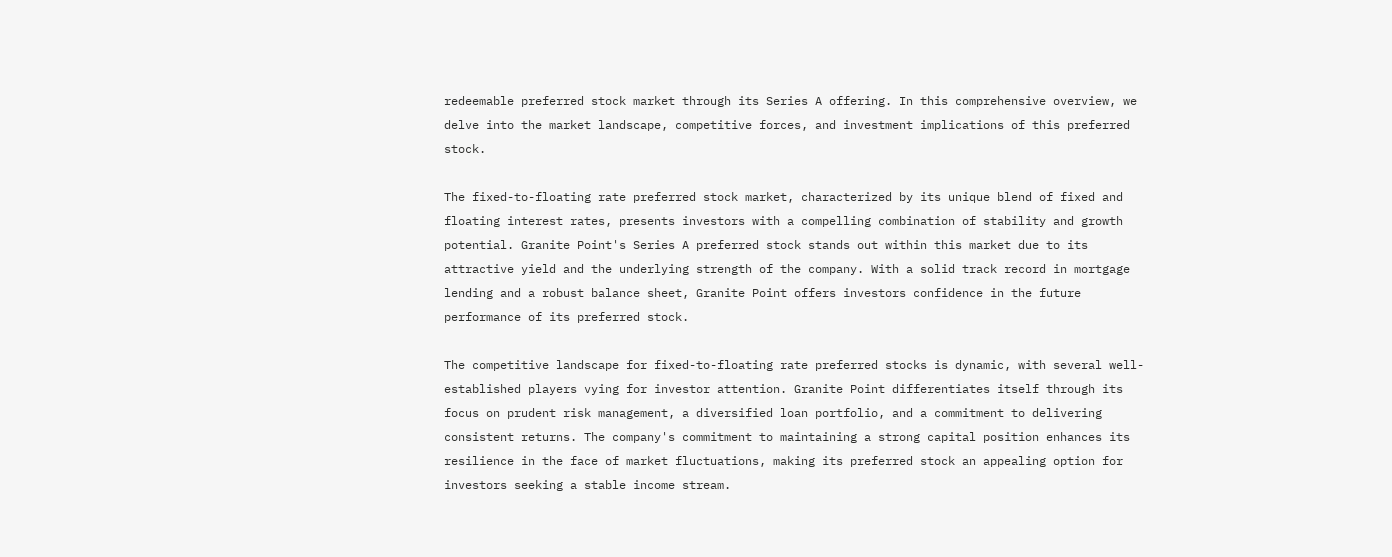redeemable preferred stock market through its Series A offering. In this comprehensive overview, we delve into the market landscape, competitive forces, and investment implications of this preferred stock.

The fixed-to-floating rate preferred stock market, characterized by its unique blend of fixed and floating interest rates, presents investors with a compelling combination of stability and growth potential. Granite Point's Series A preferred stock stands out within this market due to its attractive yield and the underlying strength of the company. With a solid track record in mortgage lending and a robust balance sheet, Granite Point offers investors confidence in the future performance of its preferred stock.

The competitive landscape for fixed-to-floating rate preferred stocks is dynamic, with several well-established players vying for investor attention. Granite Point differentiates itself through its focus on prudent risk management, a diversified loan portfolio, and a commitment to delivering consistent returns. The company's commitment to maintaining a strong capital position enhances its resilience in the face of market fluctuations, making its preferred stock an appealing option for investors seeking a stable income stream.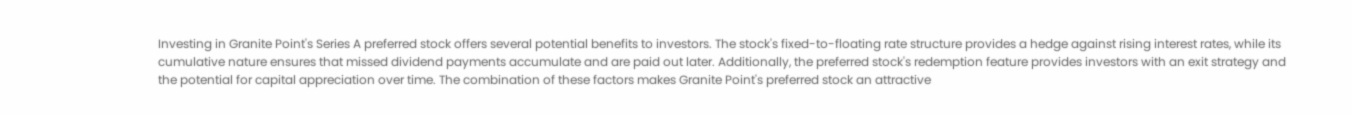Investing in Granite Point's Series A preferred stock offers several potential benefits to investors. The stock's fixed-to-floating rate structure provides a hedge against rising interest rates, while its cumulative nature ensures that missed dividend payments accumulate and are paid out later. Additionally, the preferred stock's redemption feature provides investors with an exit strategy and the potential for capital appreciation over time. The combination of these factors makes Granite Point's preferred stock an attractive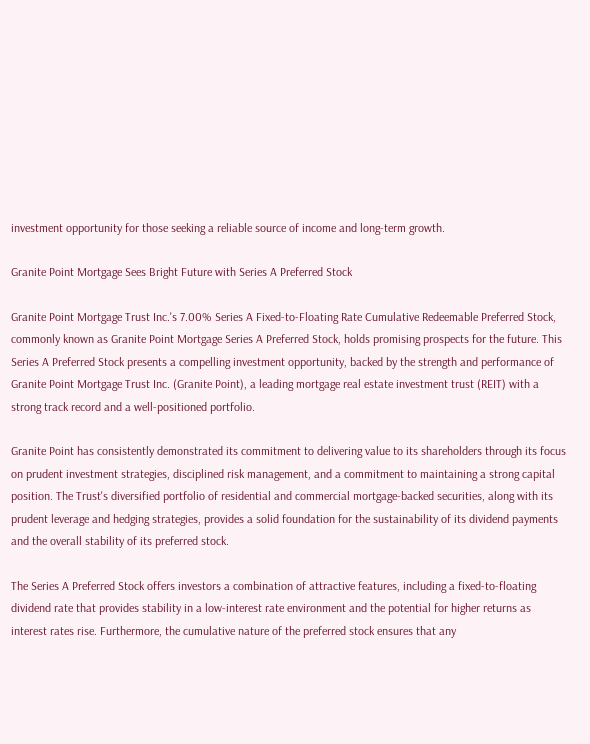investment opportunity for those seeking a reliable source of income and long-term growth.

Granite Point Mortgage Sees Bright Future with Series A Preferred Stock

Granite Point Mortgage Trust Inc.'s 7.00% Series A Fixed-to-Floating Rate Cumulative Redeemable Preferred Stock, commonly known as Granite Point Mortgage Series A Preferred Stock, holds promising prospects for the future. This Series A Preferred Stock presents a compelling investment opportunity, backed by the strength and performance of Granite Point Mortgage Trust Inc. (Granite Point), a leading mortgage real estate investment trust (REIT) with a strong track record and a well-positioned portfolio.

Granite Point has consistently demonstrated its commitment to delivering value to its shareholders through its focus on prudent investment strategies, disciplined risk management, and a commitment to maintaining a strong capital position. The Trust's diversified portfolio of residential and commercial mortgage-backed securities, along with its prudent leverage and hedging strategies, provides a solid foundation for the sustainability of its dividend payments and the overall stability of its preferred stock.

The Series A Preferred Stock offers investors a combination of attractive features, including a fixed-to-floating dividend rate that provides stability in a low-interest rate environment and the potential for higher returns as interest rates rise. Furthermore, the cumulative nature of the preferred stock ensures that any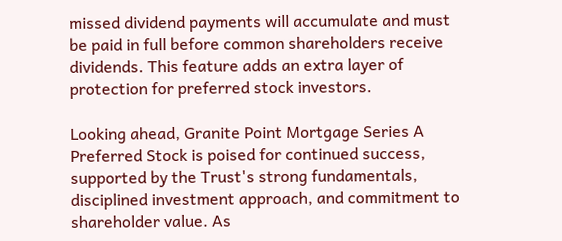missed dividend payments will accumulate and must be paid in full before common shareholders receive dividends. This feature adds an extra layer of protection for preferred stock investors.

Looking ahead, Granite Point Mortgage Series A Preferred Stock is poised for continued success, supported by the Trust's strong fundamentals, disciplined investment approach, and commitment to shareholder value. As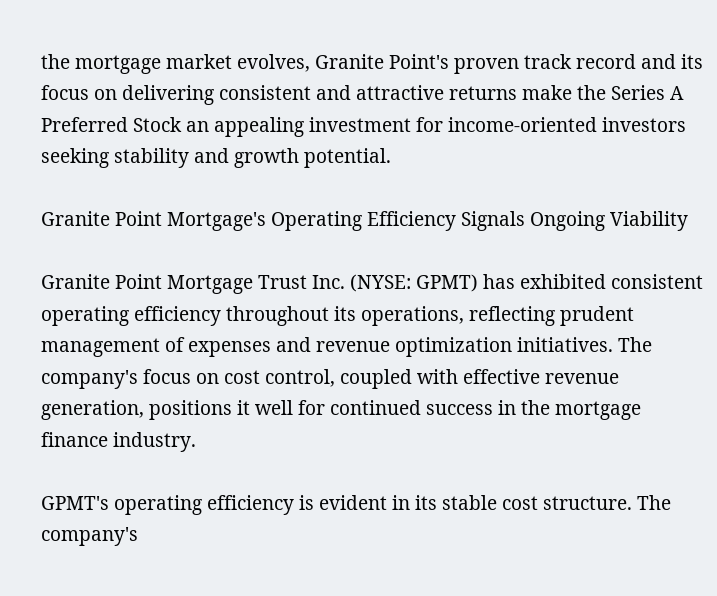the mortgage market evolves, Granite Point's proven track record and its focus on delivering consistent and attractive returns make the Series A Preferred Stock an appealing investment for income-oriented investors seeking stability and growth potential.

Granite Point Mortgage's Operating Efficiency Signals Ongoing Viability

Granite Point Mortgage Trust Inc. (NYSE: GPMT) has exhibited consistent operating efficiency throughout its operations, reflecting prudent management of expenses and revenue optimization initiatives. The company's focus on cost control, coupled with effective revenue generation, positions it well for continued success in the mortgage finance industry.

GPMT's operating efficiency is evident in its stable cost structure. The company's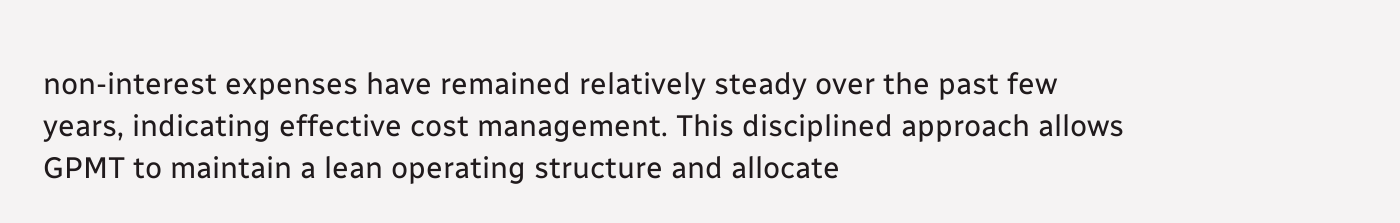non-interest expenses have remained relatively steady over the past few years, indicating effective cost management. This disciplined approach allows GPMT to maintain a lean operating structure and allocate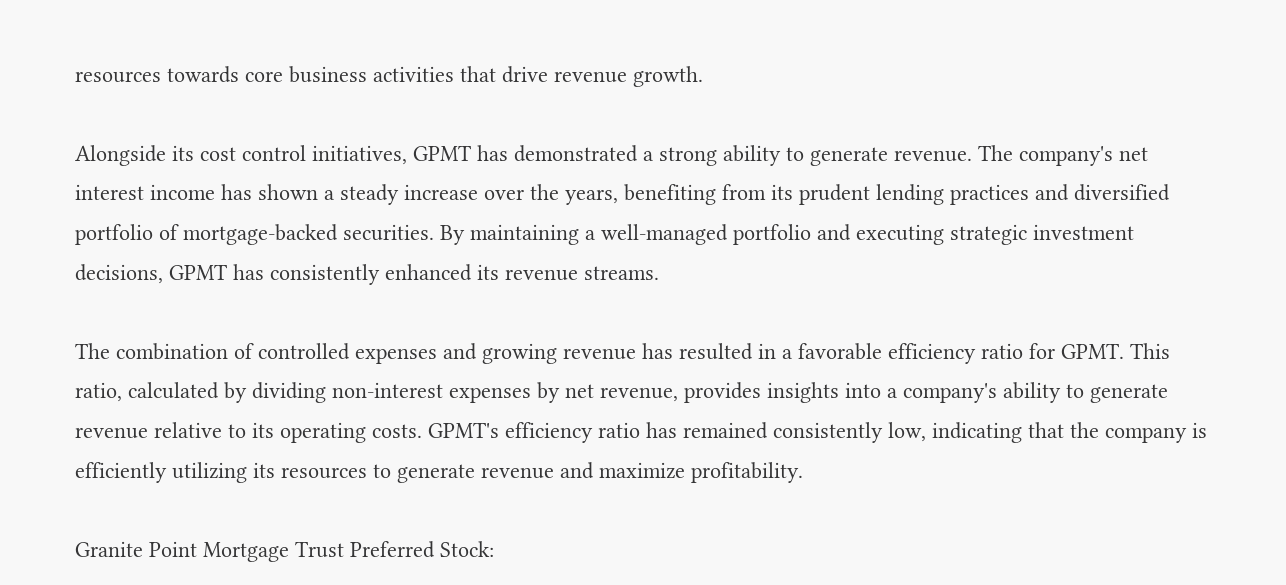resources towards core business activities that drive revenue growth.

Alongside its cost control initiatives, GPMT has demonstrated a strong ability to generate revenue. The company's net interest income has shown a steady increase over the years, benefiting from its prudent lending practices and diversified portfolio of mortgage-backed securities. By maintaining a well-managed portfolio and executing strategic investment decisions, GPMT has consistently enhanced its revenue streams.

The combination of controlled expenses and growing revenue has resulted in a favorable efficiency ratio for GPMT. This ratio, calculated by dividing non-interest expenses by net revenue, provides insights into a company's ability to generate revenue relative to its operating costs. GPMT's efficiency ratio has remained consistently low, indicating that the company is efficiently utilizing its resources to generate revenue and maximize profitability.

Granite Point Mortgage Trust Preferred Stock: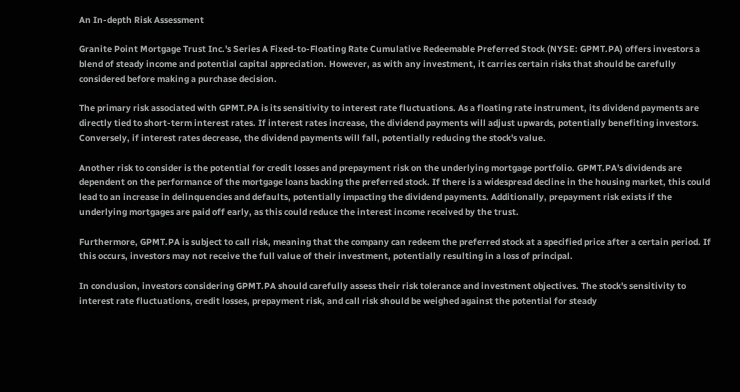An In-depth Risk Assessment

Granite Point Mortgage Trust Inc.'s Series A Fixed-to-Floating Rate Cumulative Redeemable Preferred Stock (NYSE: GPMT.PA) offers investors a blend of steady income and potential capital appreciation. However, as with any investment, it carries certain risks that should be carefully considered before making a purchase decision.

The primary risk associated with GPMT.PA is its sensitivity to interest rate fluctuations. As a floating rate instrument, its dividend payments are directly tied to short-term interest rates. If interest rates increase, the dividend payments will adjust upwards, potentially benefiting investors. Conversely, if interest rates decrease, the dividend payments will fall, potentially reducing the stock's value.

Another risk to consider is the potential for credit losses and prepayment risk on the underlying mortgage portfolio. GPMT.PA's dividends are dependent on the performance of the mortgage loans backing the preferred stock. If there is a widespread decline in the housing market, this could lead to an increase in delinquencies and defaults, potentially impacting the dividend payments. Additionally, prepayment risk exists if the underlying mortgages are paid off early, as this could reduce the interest income received by the trust.

Furthermore, GPMT.PA is subject to call risk, meaning that the company can redeem the preferred stock at a specified price after a certain period. If this occurs, investors may not receive the full value of their investment, potentially resulting in a loss of principal.

In conclusion, investors considering GPMT.PA should carefully assess their risk tolerance and investment objectives. The stock's sensitivity to interest rate fluctuations, credit losses, prepayment risk, and call risk should be weighed against the potential for steady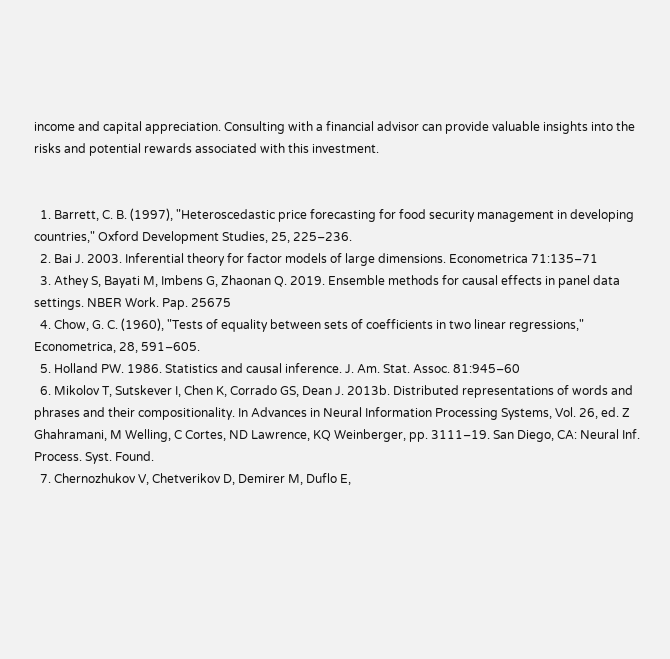income and capital appreciation. Consulting with a financial advisor can provide valuable insights into the risks and potential rewards associated with this investment.


  1. Barrett, C. B. (1997), "Heteroscedastic price forecasting for food security management in developing countries," Oxford Development Studies, 25, 225–236.
  2. Bai J. 2003. Inferential theory for factor models of large dimensions. Econometrica 71:135–71
  3. Athey S, Bayati M, Imbens G, Zhaonan Q. 2019. Ensemble methods for causal effects in panel data settings. NBER Work. Pap. 25675
  4. Chow, G. C. (1960), "Tests of equality between sets of coefficients in two linear regressions," Econometrica, 28, 591–605.
  5. Holland PW. 1986. Statistics and causal inference. J. Am. Stat. Assoc. 81:945–60
  6. Mikolov T, Sutskever I, Chen K, Corrado GS, Dean J. 2013b. Distributed representations of words and phrases and their compositionality. In Advances in Neural Information Processing Systems, Vol. 26, ed. Z Ghahramani, M Welling, C Cortes, ND Lawrence, KQ Weinberger, pp. 3111–19. San Diego, CA: Neural Inf. Process. Syst. Found.
  7. Chernozhukov V, Chetverikov D, Demirer M, Duflo E,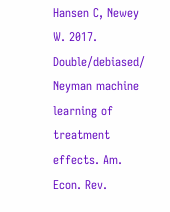Hansen C, Newey W. 2017. Double/debiased/ Neyman machine learning of treatment effects. Am. Econ. Rev.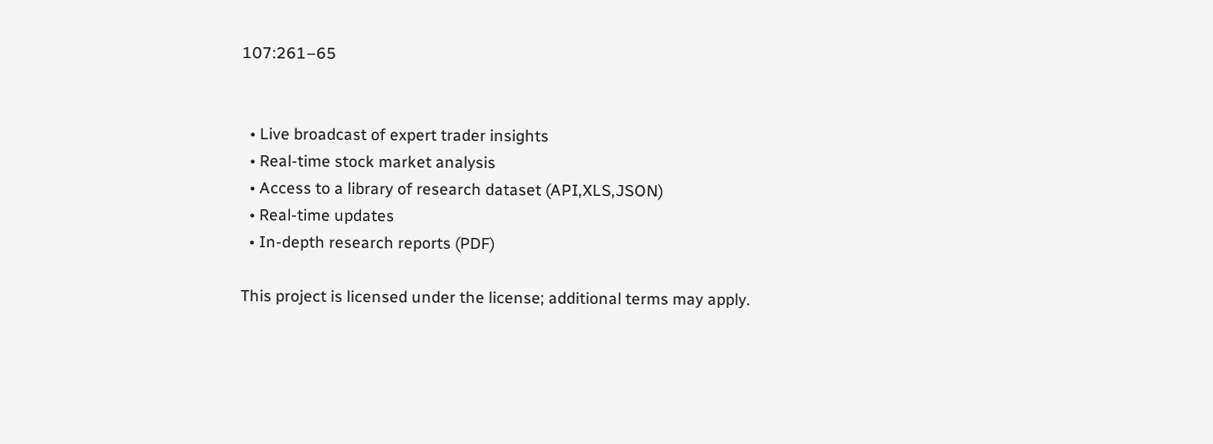107:261–65


  • Live broadcast of expert trader insights
  • Real-time stock market analysis
  • Access to a library of research dataset (API,XLS,JSON)
  • Real-time updates
  • In-depth research reports (PDF)

This project is licensed under the license; additional terms may apply.